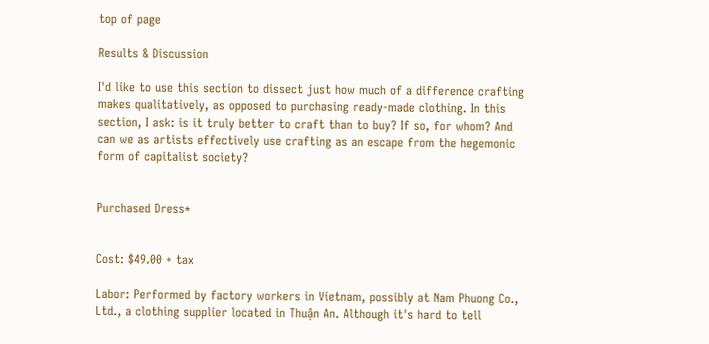top of page

Results & Discussion

I'd like to use this section to dissect just how much of a difference crafting makes qualitatively, as opposed to purchasing ready-made clothing. In this section, I ask: is it truly better to craft than to buy? If so, for whom? And can we as artists effectively use crafting as an escape from the hegemonic form of capitalist society?


Purchased Dress*


Cost: $49.00 + tax

Labor: Performed by factory workers in Vietnam, possibly at Nam Phuong Co., Ltd., a clothing supplier located in Thuận An. Although it's hard to tell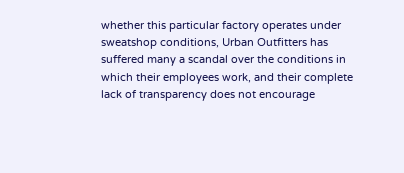whether this particular factory operates under sweatshop conditions, Urban Outfitters has suffered many a scandal over the conditions in which their employees work, and their complete lack of transparency does not encourage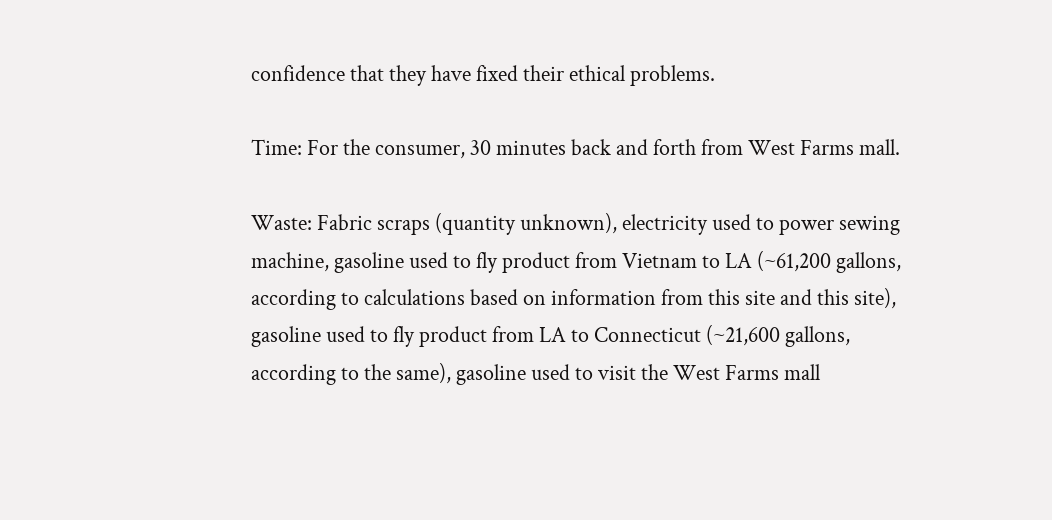confidence that they have fixed their ethical problems.

Time: For the consumer, 30 minutes back and forth from West Farms mall.

Waste: Fabric scraps (quantity unknown), electricity used to power sewing machine, gasoline used to fly product from Vietnam to LA (~61,200 gallons, according to calculations based on information from this site and this site), gasoline used to fly product from LA to Connecticut (~21,600 gallons, according to the same), gasoline used to visit the West Farms mall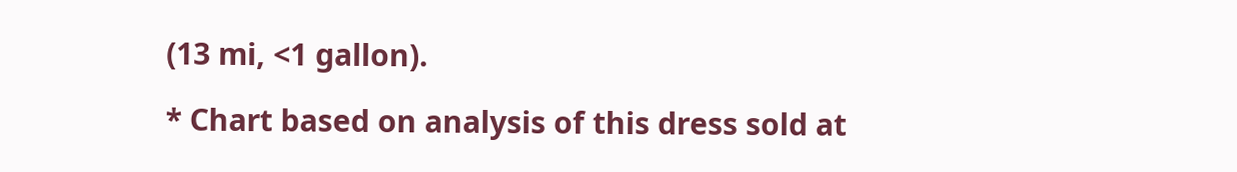(13 mi, <1 gallon).

* Chart based on analysis of this dress sold at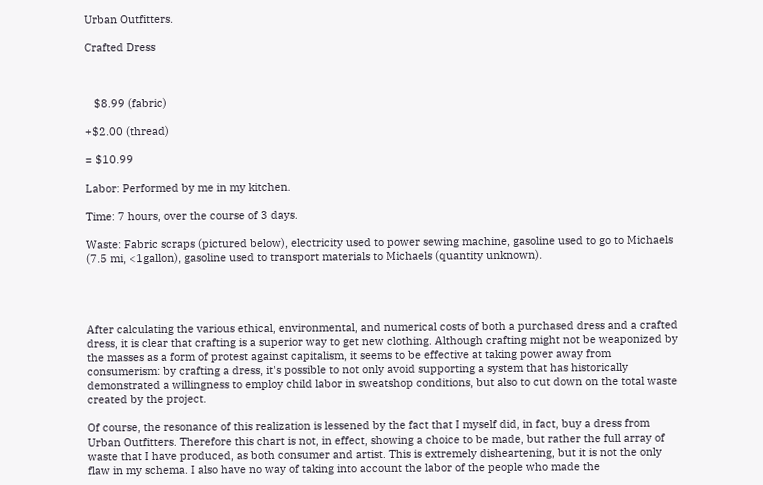Urban Outfitters.

Crafted Dress



   $8.99 (fabric)

+$2.00 (thread)

= $10.99

Labor: Performed by me in my kitchen.

Time: 7 hours, over the course of 3 days.

Waste: Fabric scraps (pictured below), electricity used to power sewing machine, gasoline used to go to Michaels (7.5 mi, <1gallon), gasoline used to transport materials to Michaels (quantity unknown).




After calculating the various ethical, environmental, and numerical costs of both a purchased dress and a crafted dress, it is clear that crafting is a superior way to get new clothing. Although crafting might not be weaponized by the masses as a form of protest against capitalism, it seems to be effective at taking power away from consumerism: by crafting a dress, it's possible to not only avoid supporting a system that has historically demonstrated a willingness to employ child labor in sweatshop conditions, but also to cut down on the total waste created by the project.

Of course, the resonance of this realization is lessened by the fact that I myself did, in fact, buy a dress from Urban Outfitters. Therefore this chart is not, in effect, showing a choice to be made, but rather the full array of waste that I have produced, as both consumer and artist. This is extremely disheartening, but it is not the only flaw in my schema. I also have no way of taking into account the labor of the people who made the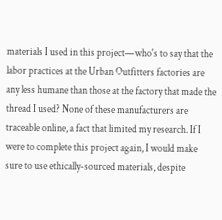materials I used in this project—who's to say that the labor practices at the Urban Outfitters factories are any less humane than those at the factory that made the thread I used? None of these manufacturers are traceable online, a fact that limited my research. If I were to complete this project again, I would make sure to use ethically-sourced materials, despite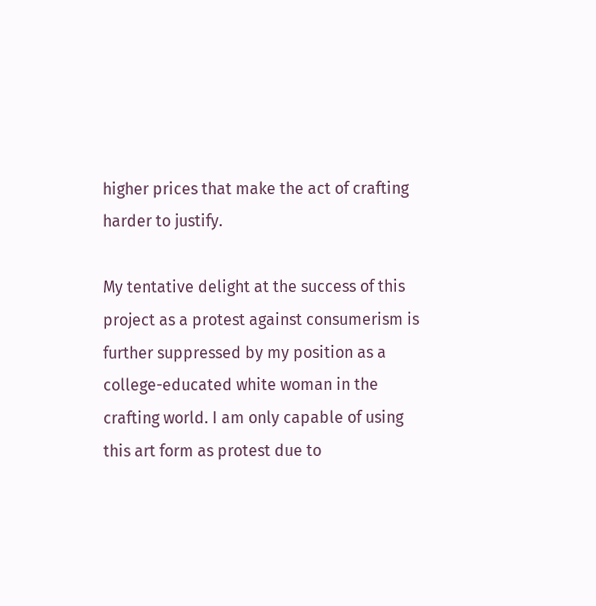higher prices that make the act of crafting harder to justify.

My tentative delight at the success of this project as a protest against consumerism is further suppressed by my position as a college-educated white woman in the crafting world. I am only capable of using this art form as protest due to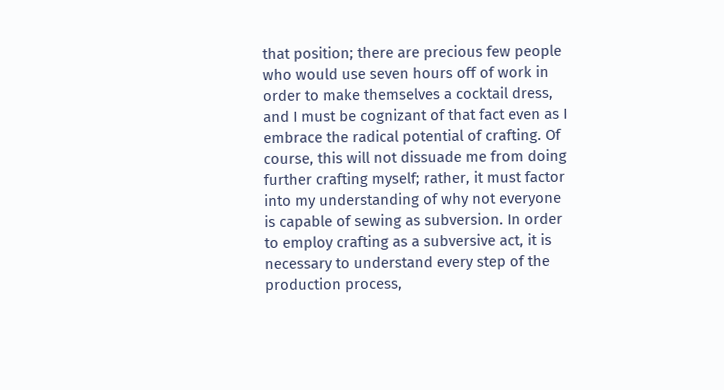that position; there are precious few people who would use seven hours off of work in order to make themselves a cocktail dress, and I must be cognizant of that fact even as I embrace the radical potential of crafting. Of course, this will not dissuade me from doing further crafting myself; rather, it must factor into my understanding of why not everyone is capable of sewing as subversion. In order to employ crafting as a subversive act, it is necessary to understand every step of the production process,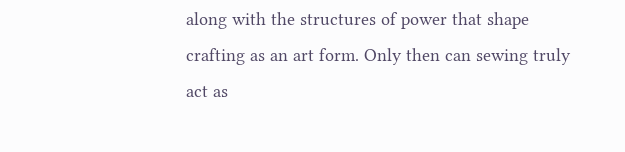along with the structures of power that shape crafting as an art form. Only then can sewing truly act as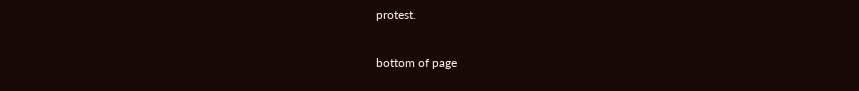protest.

bottom of page